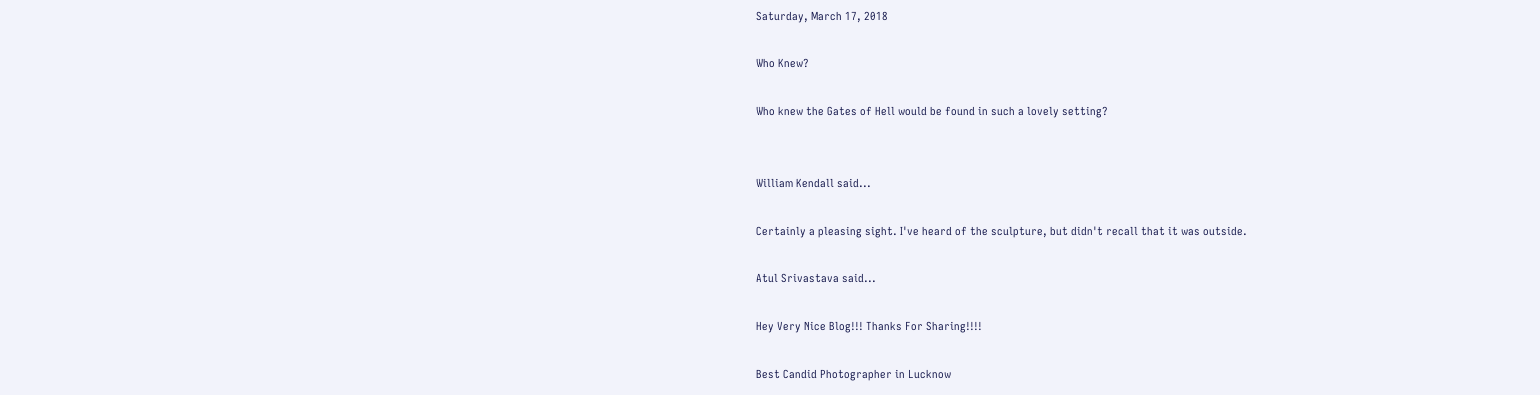Saturday, March 17, 2018

Who Knew?

Who knew the Gates of Hell would be found in such a lovely setting?


William Kendall said...

Certainly a pleasing sight. I've heard of the sculpture, but didn't recall that it was outside.

Atul Srivastava said...

Hey Very Nice Blog!!! Thanks For Sharing!!!!

Best Candid Photographer in Lucknow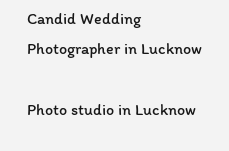Candid Wedding Photographer in Lucknow

Photo studio in Lucknow